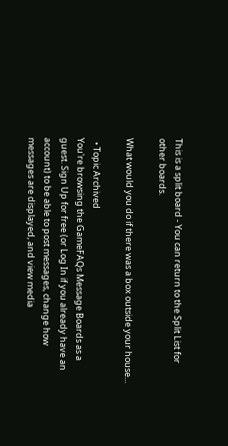This is a split board - You can return to the Split List for other boards.

What would you do if there was a box outside your house...

  • Topic Archived
You're browsing the GameFAQs Message Boards as a guest. Sign Up for free (or Log In if you already have an account) to be able to post messages, change how messages are displayed, and view media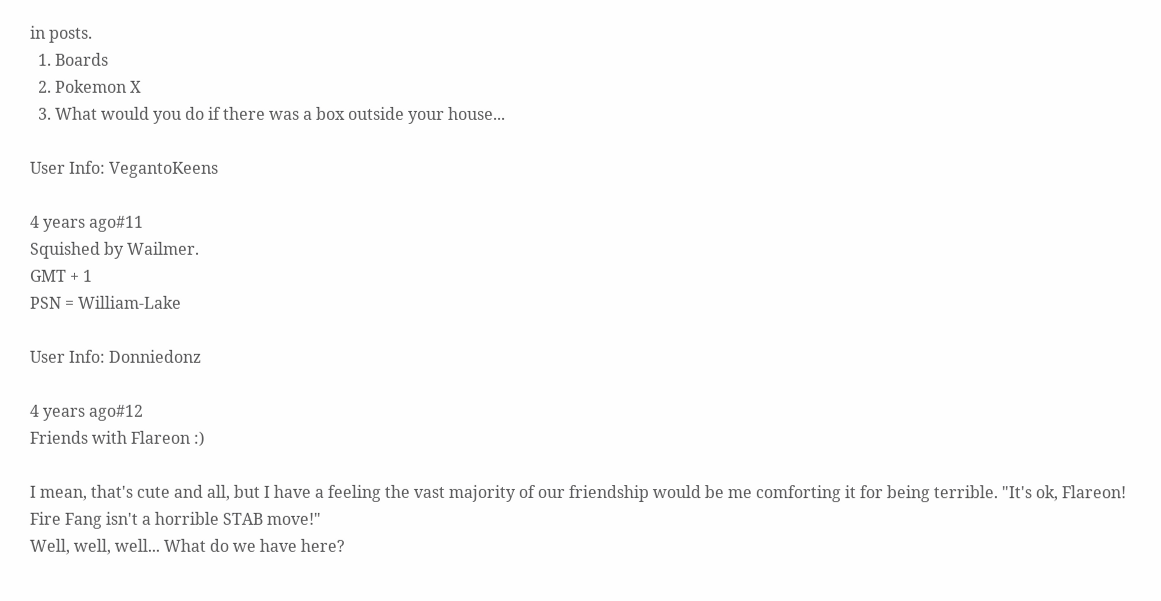in posts.
  1. Boards
  2. Pokemon X
  3. What would you do if there was a box outside your house...

User Info: VegantoKeens

4 years ago#11
Squished by Wailmer.
GMT + 1
PSN = William-Lake

User Info: Donniedonz

4 years ago#12
Friends with Flareon :)

I mean, that's cute and all, but I have a feeling the vast majority of our friendship would be me comforting it for being terrible. "It's ok, Flareon! Fire Fang isn't a horrible STAB move!"
Well, well, well... What do we have here?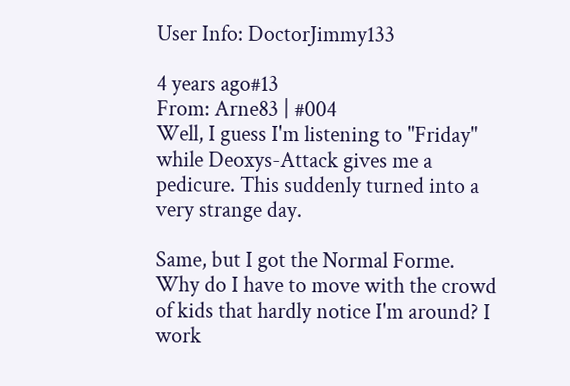User Info: DoctorJimmy133

4 years ago#13
From: Arne83 | #004
Well, I guess I'm listening to "Friday" while Deoxys-Attack gives me a pedicure. This suddenly turned into a very strange day.

Same, but I got the Normal Forme.
Why do I have to move with the crowd of kids that hardly notice I'm around? I work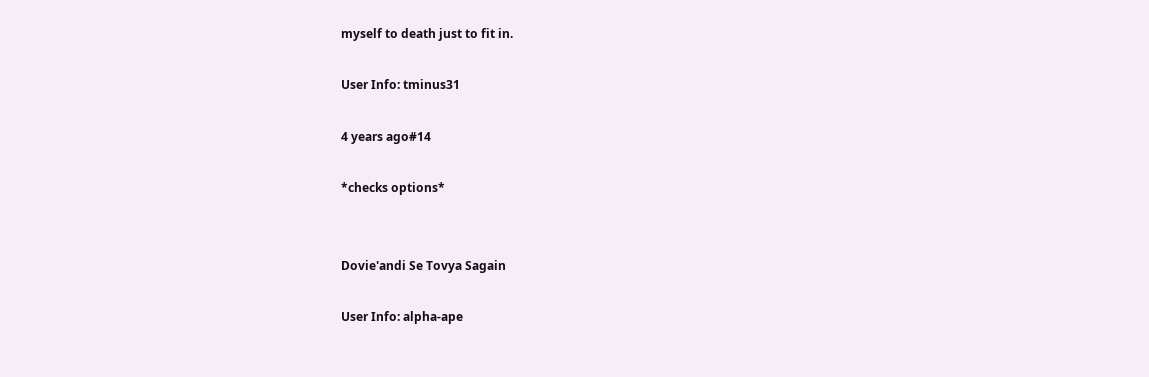myself to death just to fit in.

User Info: tminus31

4 years ago#14

*checks options*


Dovie'andi Se Tovya Sagain

User Info: alpha-ape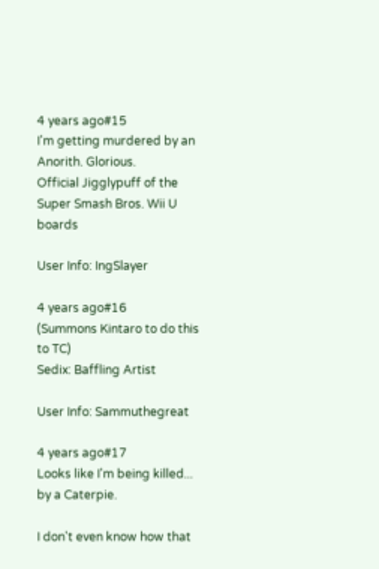4 years ago#15
I'm getting murdered by an Anorith. Glorious.
Official Jigglypuff of the Super Smash Bros. Wii U boards

User Info: IngSlayer

4 years ago#16
(Summons Kintaro to do this to TC)
Sedix: Baffling Artist

User Info: Sammuthegreat

4 years ago#17
Looks like I'm being killed... by a Caterpie.

I don't even know how that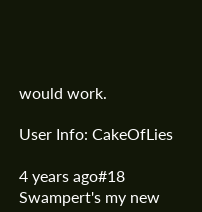would work.

User Info: CakeOfLies

4 years ago#18
Swampert's my new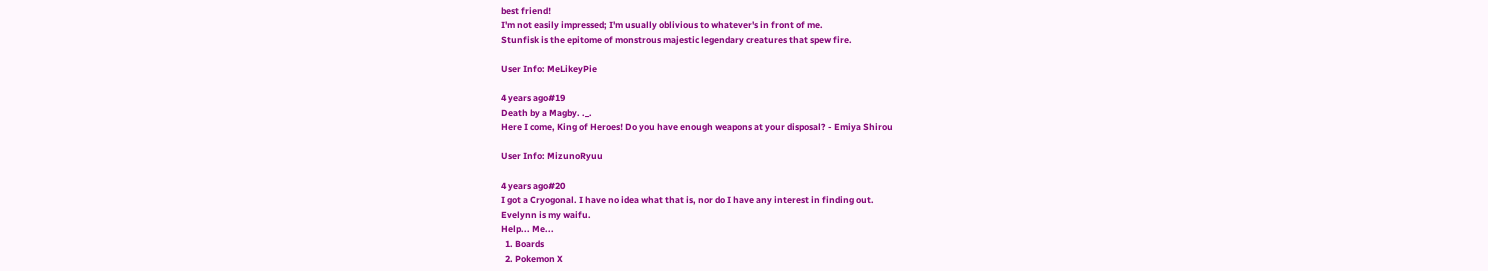best friend!
I'm not easily impressed; I'm usually oblivious to whatever's in front of me.
Stunfisk is the epitome of monstrous majestic legendary creatures that spew fire.

User Info: MeLikeyPie

4 years ago#19
Death by a Magby. ._.
Here I come, King of Heroes! Do you have enough weapons at your disposal? - Emiya Shirou

User Info: MizunoRyuu

4 years ago#20
I got a Cryogonal. I have no idea what that is, nor do I have any interest in finding out.
Evelynn is my waifu.
Help... Me...
  1. Boards
  2. Pokemon X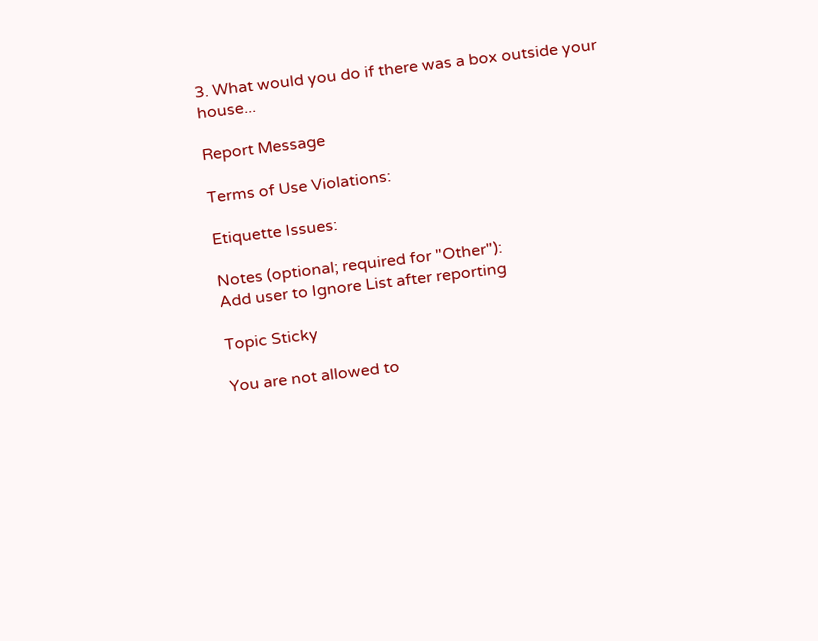3. What would you do if there was a box outside your house...

Report Message

Terms of Use Violations:

Etiquette Issues:

Notes (optional; required for "Other"):
Add user to Ignore List after reporting

Topic Sticky

You are not allowed to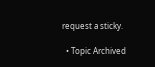request a sticky.

  • Topic Archived